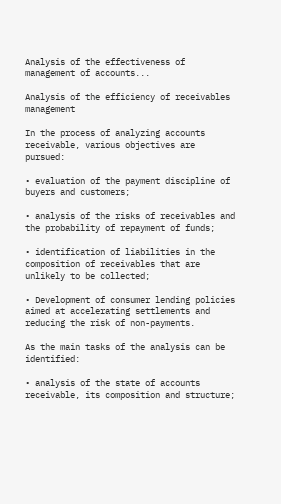Analysis of the effectiveness of management of accounts...

Analysis of the efficiency of receivables management

In the process of analyzing accounts receivable, various objectives are pursued:

• evaluation of the payment discipline of buyers and customers;

• analysis of the risks of receivables and the probability of repayment of funds;

• identification of liabilities in the composition of receivables that are unlikely to be collected;

• Development of consumer lending policies aimed at accelerating settlements and reducing the risk of non-payments.

As the main tasks of the analysis can be identified:

• analysis of the state of accounts receivable, its composition and structure;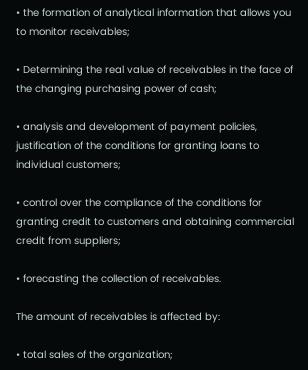• the formation of analytical information that allows you to monitor receivables;

• Determining the real value of receivables in the face of the changing purchasing power of cash;

• analysis and development of payment policies, justification of the conditions for granting loans to individual customers;

• control over the compliance of the conditions for granting credit to customers and obtaining commercial credit from suppliers;

• forecasting the collection of receivables.

The amount of receivables is affected by:

• total sales of the organization;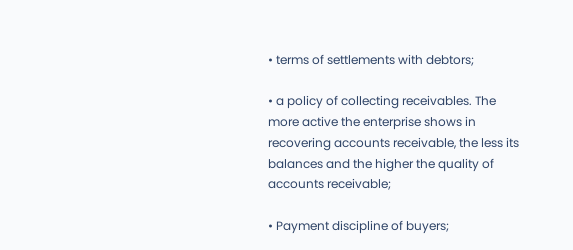• terms of settlements with debtors;

• a policy of collecting receivables. The more active the enterprise shows in recovering accounts receivable, the less its balances and the higher the quality of accounts receivable;

• Payment discipline of buyers;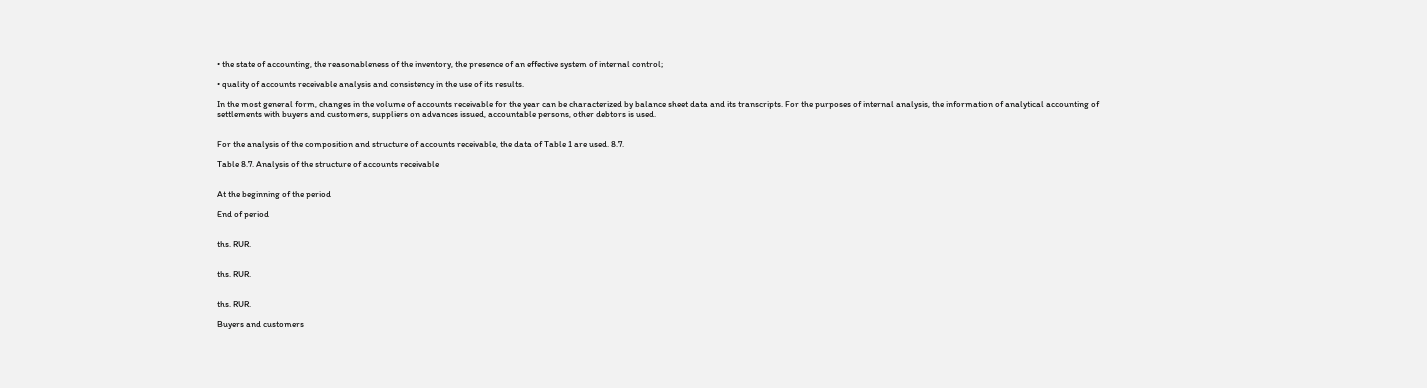• the state of accounting, the reasonableness of the inventory, the presence of an effective system of internal control;

• quality of accounts receivable analysis and consistency in the use of its results.

In the most general form, changes in the volume of accounts receivable for the year can be characterized by balance sheet data and its transcripts. For the purposes of internal analysis, the information of analytical accounting of settlements with buyers and customers, suppliers on advances issued, accountable persons, other debtors is used.


For the analysis of the composition and structure of accounts receivable, the data of Table 1 are used. 8.7.

Table 8.7. Analysis of the structure of accounts receivable


At the beginning of the period

End of period


ths. RUR.


ths. RUR.


ths. RUR.

Buyers and customers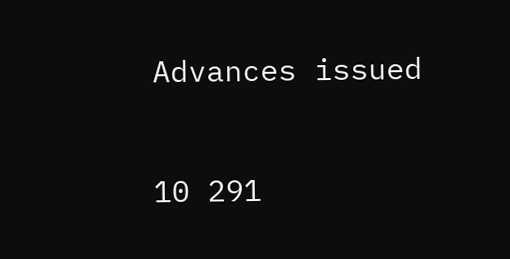Advances issued

10 291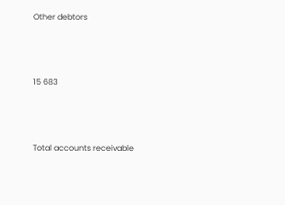Other debtors



15 683



Total accounts receivable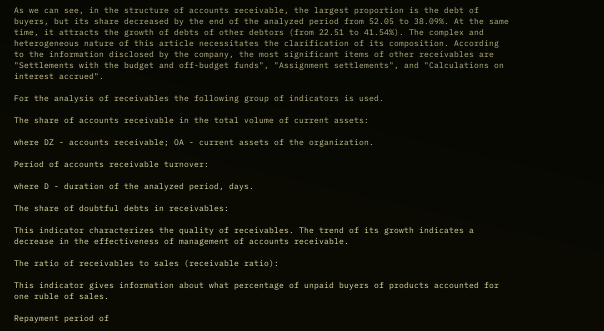As we can see, in the structure of accounts receivable, the largest proportion is the debt of buyers, but its share decreased by the end of the analyzed period from 52.05 to 38.09%. At the same time, it attracts the growth of debts of other debtors (from 22.51 to 41.54%). The complex and heterogeneous nature of this article necessitates the clarification of its composition. According to the information disclosed by the company, the most significant items of other receivables are "Settlements with the budget and off-budget funds", "Assignment settlements", and "Calculations on interest accrued".

For the analysis of receivables the following group of indicators is used.

The share of accounts receivable in the total volume of current assets:

where DZ - accounts receivable; OA - current assets of the organization.

Period of accounts receivable turnover:

where D - duration of the analyzed period, days.

The share of doubtful debts in receivables:

This indicator characterizes the quality of receivables. The trend of its growth indicates a decrease in the effectiveness of management of accounts receivable.

The ratio of receivables to sales (receivable ratio):

This indicator gives information about what percentage of unpaid buyers of products accounted for one ruble of sales.

Repayment period of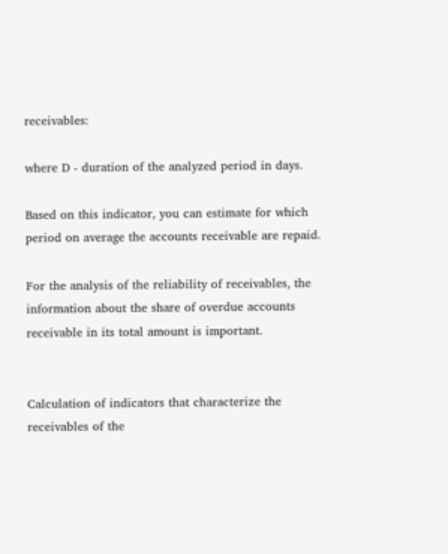receivables:

where D - duration of the analyzed period in days.

Based on this indicator, you can estimate for which period on average the accounts receivable are repaid.

For the analysis of the reliability of receivables, the information about the share of overdue accounts receivable in its total amount is important.


Calculation of indicators that characterize the receivables of the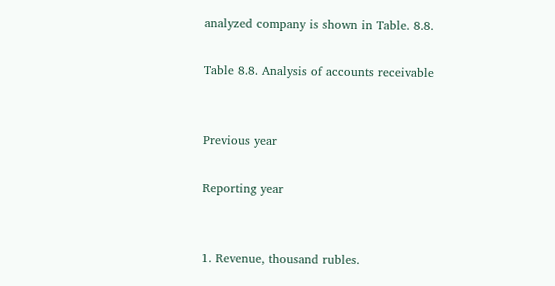analyzed company is shown in Table. 8.8.

Table 8.8. Analysis of accounts receivable


Previous year

Reporting year


1. Revenue, thousand rubles.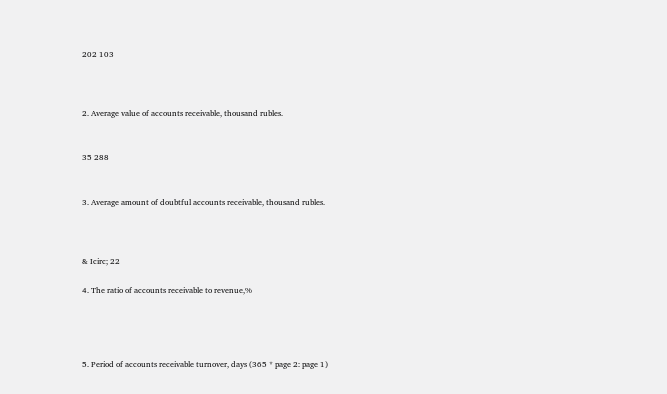202 103



2. Average value of accounts receivable, thousand rubles.


35 288


3. Average amount of doubtful accounts receivable, thousand rubles.



& Icirc; 22

4. The ratio of accounts receivable to revenue,%




5. Period of accounts receivable turnover, days (365 * page 2: page 1)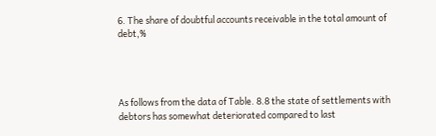6. The share of doubtful accounts receivable in the total amount of debt,%




As follows from the data of Table. 8.8 the state of settlements with debtors has somewhat deteriorated compared to last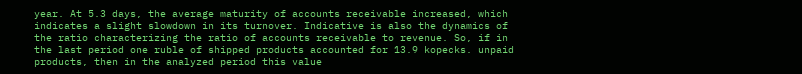year. At 5.3 days, the average maturity of accounts receivable increased, which indicates a slight slowdown in its turnover. Indicative is also the dynamics of the ratio characterizing the ratio of accounts receivable to revenue. So, if in the last period one ruble of shipped products accounted for 13.9 kopecks. unpaid products, then in the analyzed period this value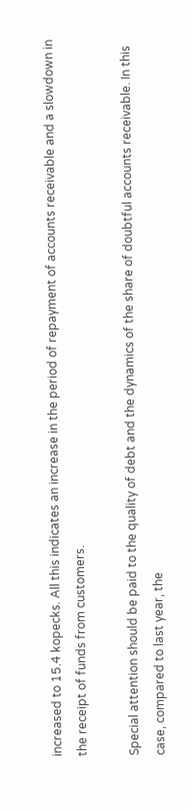increased to 15.4 kopecks. All this indicates an increase in the period of repayment of accounts receivable and a slowdown in the receipt of funds from customers.

Special attention should be paid to the quality of debt and the dynamics of the share of doubtful accounts receivable. In this case, compared to last year, the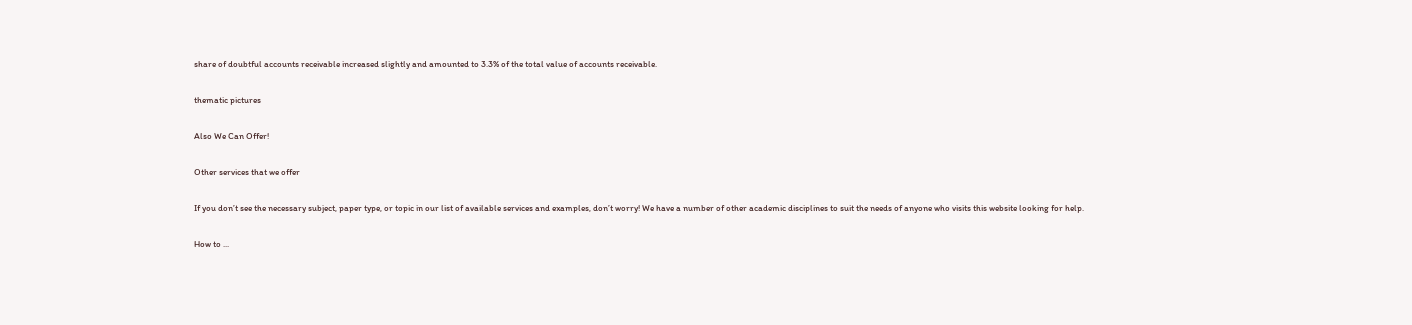share of doubtful accounts receivable increased slightly and amounted to 3.3% of the total value of accounts receivable.

thematic pictures

Also We Can Offer!

Other services that we offer

If you don’t see the necessary subject, paper type, or topic in our list of available services and examples, don’t worry! We have a number of other academic disciplines to suit the needs of anyone who visits this website looking for help.

How to ...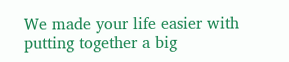We made your life easier with putting together a big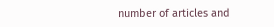number of articles and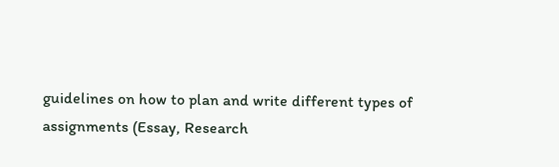guidelines on how to plan and write different types of assignments (Essay, Research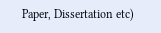Paper, Dissertation etc)